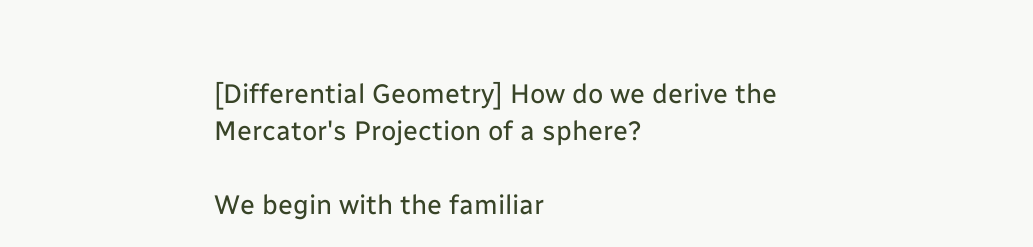[Differential Geometry] How do we derive the Mercator's Projection of a sphere?

We begin with the familiar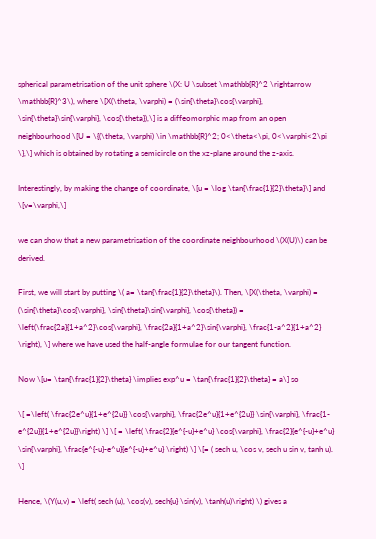spherical parametrisation of the unit sphere \(X: U \subset \mathbb{R}^2 \rightarrow \mathbb{R}^3\), where \[X(\theta, \varphi) = (\sin{\theta}\cos{\varphi}, \sin{\theta}\sin{\varphi}, \cos{\theta}),\] is a diffeomorphic map from an open neighbourhood \[U = \{(\theta, \varphi) \in \mathbb{R}^2; 0<\theta<\pi, 0<\varphi<2\pi \},\] which is obtained by rotating a semicircle on the xz-plane around the z-axis.

Interestingly, by making the change of coordinate, \[u = \log \tan{\frac{1}{2}\theta}\] and \[v=\varphi,\]

we can show that a new parametrisation of the coordinate neighbourhood \(X(U)\) can be derived.

First, we will start by putting \( a= \tan{\frac{1}{2}\theta}\). Then, \[X(\theta, \varphi) = (\sin{\theta}\cos{\varphi}, \sin{\theta}\sin{\varphi}, \cos{\theta}) = \left(\frac{2a}{1+a^2}\cos{\varphi}, \frac{2a}{1+a^2}\sin{\varphi}, \frac{1-a^2}{1+a^2} \right), \] where we have used the half-angle formulae for our tangent function.

Now \[u= \tan{\frac{1}{2}\theta} \implies exp^u = \tan{\frac{1}{2}\theta} = a\] so

\[ =\left( \frac{2e^u}{1+e^{2u}} \cos{\varphi}, \frac{2e^u}{1+e^{2u}} \sin{\varphi}, \frac{1-e^{2u}}{1+e^{2u}}\right) \] \[ = \left( \frac{2}{e^{-u}+e^u} \cos{\varphi}, \frac{2}{e^{-u}+e^u} \sin{\varphi}, \frac{e^{-u}-e^u}{e^{-u}+e^u} \right) \] \[= ( sech u, \cos v, sech u sin v, tanh u). \]

Hence, \(Y(u,v) = \left( sech (u), \cos(v), sech{u} \sin(v), \tanh(u)\right) \) gives a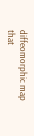diffeomorphic map that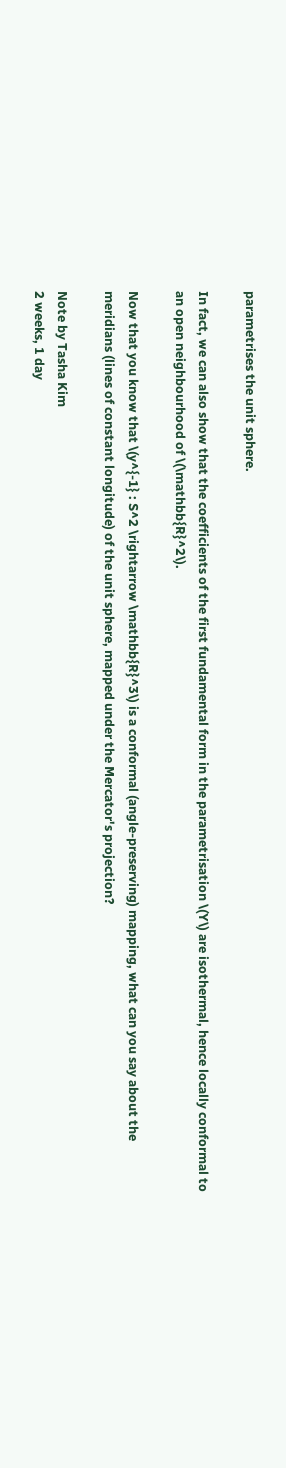parametrises the unit sphere.

In fact, we can also show that the coefficients of the first fundamental form in the parametrisation \(Y\) are isothermal, hence locally conformal to an open neighbourhood of \(\mathbb{R}^2\).

Now that you know that \(y^{-1} : S^2 \rightarrow \mathbb{R}^3\) is a conformal (angle-preserving) mapping, what can you say about the meridians (lines of constant longitude) of the unit sphere, mapped under the Mercator's projection?

Note by Tasha Kim
2 weeks, 1 day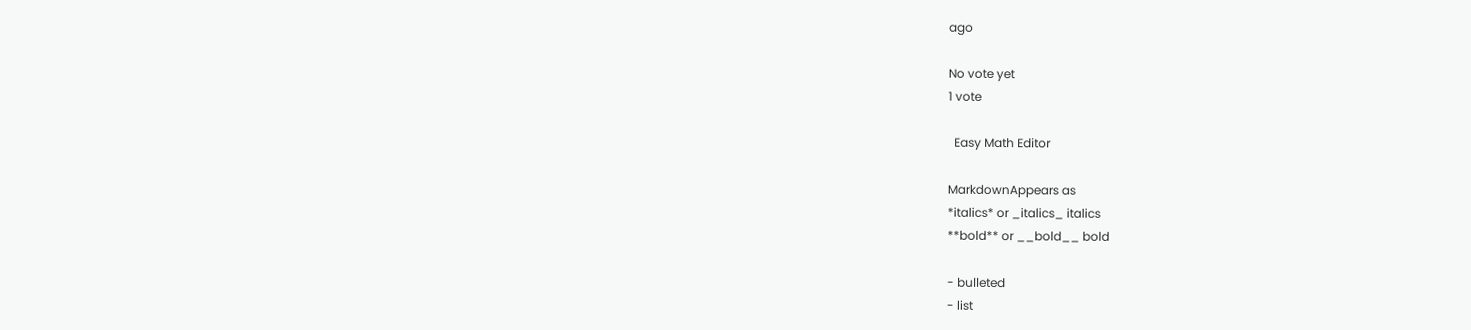ago

No vote yet
1 vote

  Easy Math Editor

MarkdownAppears as
*italics* or _italics_ italics
**bold** or __bold__ bold

- bulleted
- list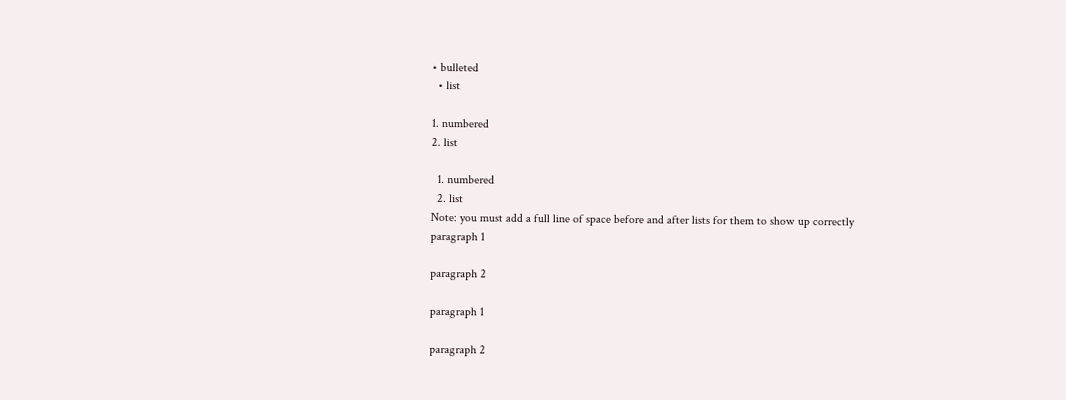• bulleted
  • list

1. numbered
2. list

  1. numbered
  2. list
Note: you must add a full line of space before and after lists for them to show up correctly
paragraph 1

paragraph 2

paragraph 1

paragraph 2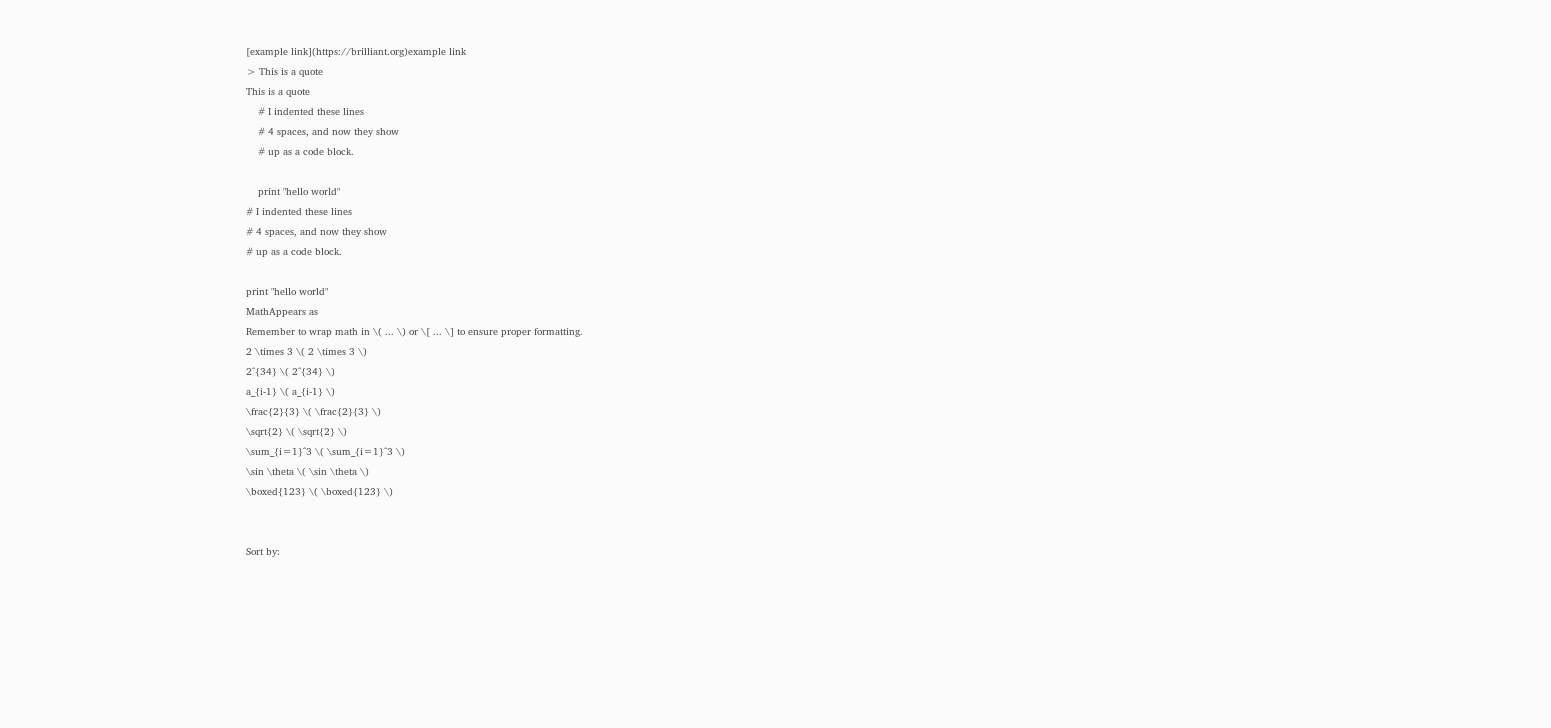[example link](https://brilliant.org)example link
> This is a quote
This is a quote
    # I indented these lines
    # 4 spaces, and now they show
    # up as a code block.

    print "hello world"
# I indented these lines
# 4 spaces, and now they show
# up as a code block.

print "hello world"
MathAppears as
Remember to wrap math in \( ... \) or \[ ... \] to ensure proper formatting.
2 \times 3 \( 2 \times 3 \)
2^{34} \( 2^{34} \)
a_{i-1} \( a_{i-1} \)
\frac{2}{3} \( \frac{2}{3} \)
\sqrt{2} \( \sqrt{2} \)
\sum_{i=1}^3 \( \sum_{i=1}^3 \)
\sin \theta \( \sin \theta \)
\boxed{123} \( \boxed{123} \)


Sort by: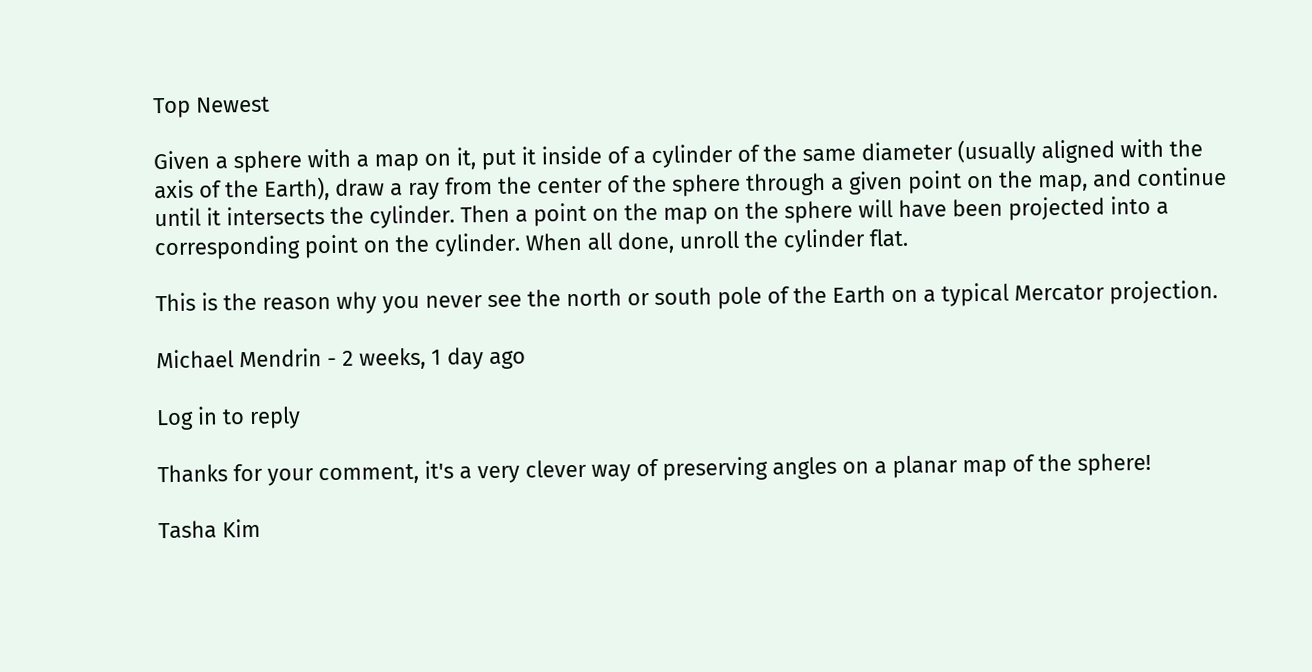Top Newest

Given a sphere with a map on it, put it inside of a cylinder of the same diameter (usually aligned with the axis of the Earth), draw a ray from the center of the sphere through a given point on the map, and continue until it intersects the cylinder. Then a point on the map on the sphere will have been projected into a corresponding point on the cylinder. When all done, unroll the cylinder flat.

This is the reason why you never see the north or south pole of the Earth on a typical Mercator projection.

Michael Mendrin - 2 weeks, 1 day ago

Log in to reply

Thanks for your comment, it's a very clever way of preserving angles on a planar map of the sphere!

Tasha Kim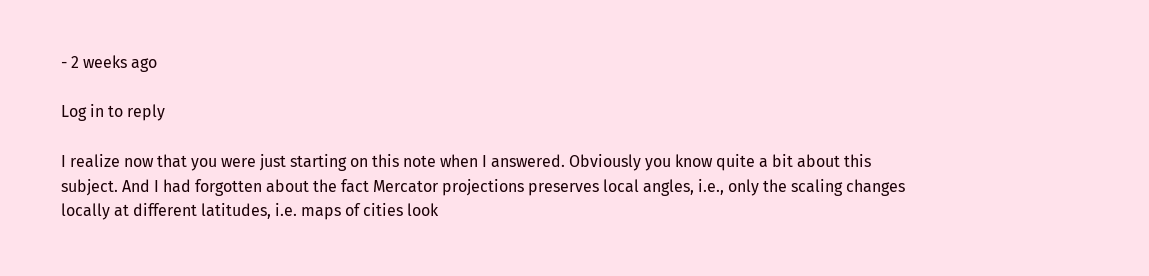- 2 weeks ago

Log in to reply

I realize now that you were just starting on this note when I answered. Obviously you know quite a bit about this subject. And I had forgotten about the fact Mercator projections preserves local angles, i.e., only the scaling changes locally at different latitudes, i.e. maps of cities look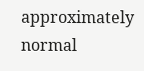approximately normal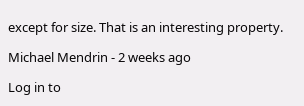except for size. That is an interesting property.

Michael Mendrin - 2 weeks ago

Log in to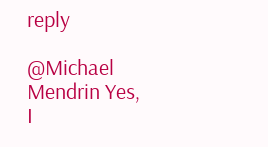reply

@Michael Mendrin Yes, I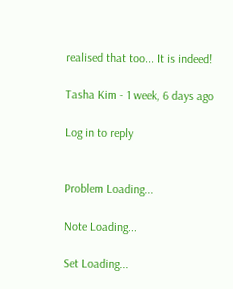realised that too... It is indeed!

Tasha Kim - 1 week, 6 days ago

Log in to reply


Problem Loading...

Note Loading...

Set Loading...